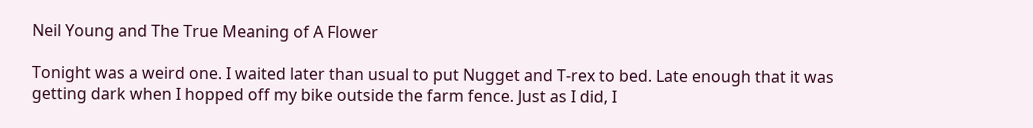Neil Young and The True Meaning of A Flower

Tonight was a weird one. I waited later than usual to put Nugget and T-rex to bed. Late enough that it was getting dark when I hopped off my bike outside the farm fence. Just as I did, I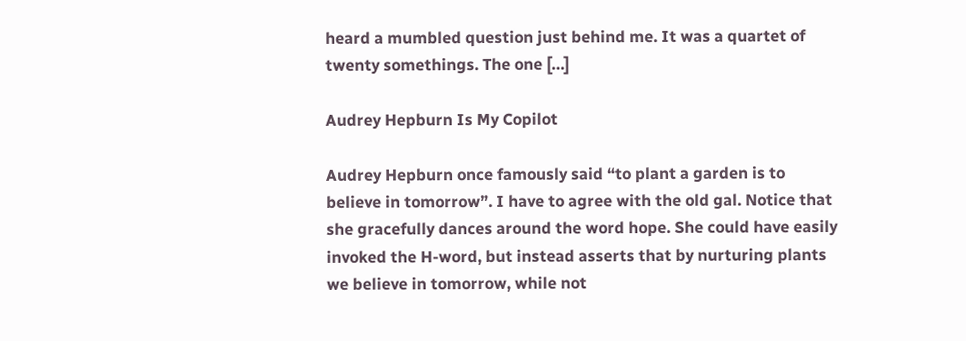heard a mumbled question just behind me. It was a quartet of twenty somethings. The one […]

Audrey Hepburn Is My Copilot

Audrey Hepburn once famously said “to plant a garden is to believe in tomorrow”. I have to agree with the old gal. Notice that she gracefully dances around the word hope. She could have easily invoked the H-word, but instead asserts that by nurturing plants we believe in tomorrow, while not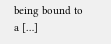being bound to a […]